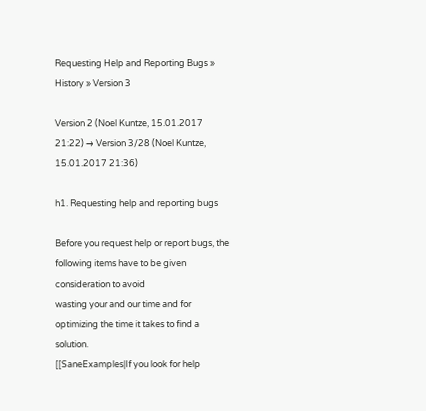Requesting Help and Reporting Bugs » History » Version 3

Version 2 (Noel Kuntze, 15.01.2017 21:22) → Version 3/28 (Noel Kuntze, 15.01.2017 21:36)

h1. Requesting help and reporting bugs

Before you request help or report bugs, the following items have to be given consideration to avoid
wasting your and our time and for optimizing the time it takes to find a solution.
[[SaneExamples|If you look for help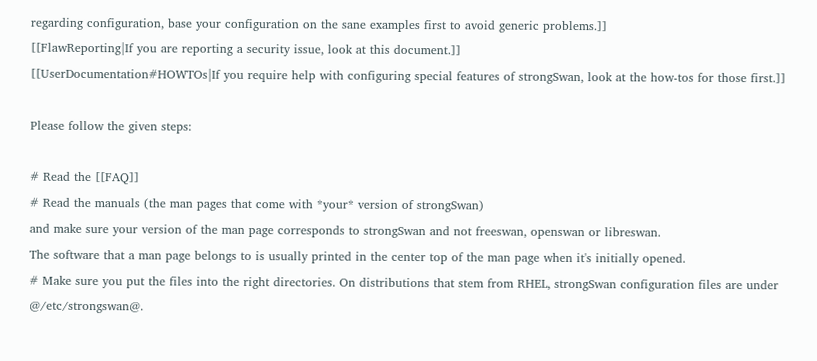regarding configuration, base your configuration on the sane examples first to avoid generic problems.]]
[[FlawReporting|If you are reporting a security issue, look at this document.]]
[[UserDocumentation#HOWTOs|If you require help with configuring special features of strongSwan, look at the how-tos for those first.]]

Please follow the given steps:

# Read the [[FAQ]]
# Read the manuals (the man pages that come with *your* version of strongSwan)
and make sure your version of the man page corresponds to strongSwan and not freeswan, openswan or libreswan.
The software that a man page belongs to is usually printed in the center top of the man page when it's initially opened.
# Make sure you put the files into the right directories. On distributions that stem from RHEL, strongSwan configuration files are under @/etc/strongswan@.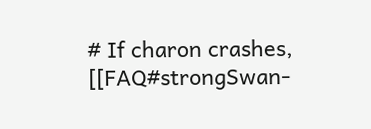# If charon crashes, [[FAQ#strongSwan-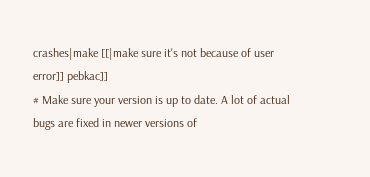crashes|make [[|make sure it's not because of user error]] pebkac]]
# Make sure your version is up to date. A lot of actual bugs are fixed in newer versions of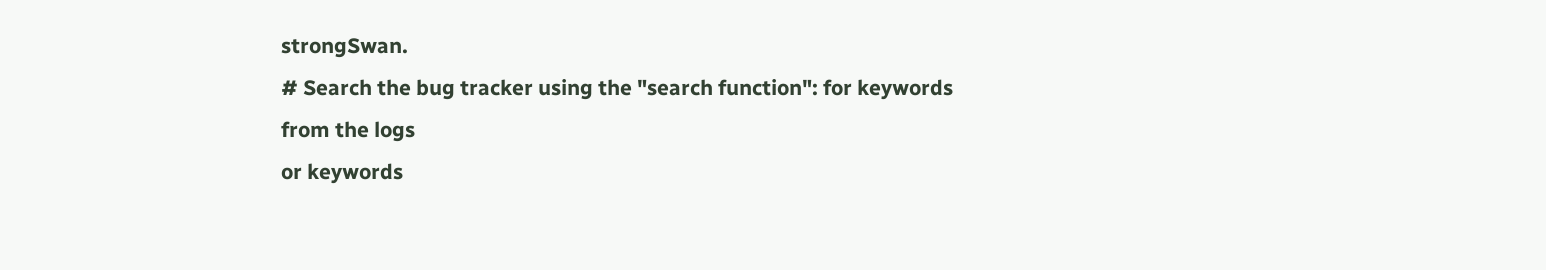strongSwan.
# Search the bug tracker using the "search function": for keywords from the logs
or keywords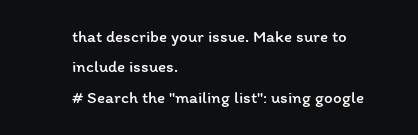that describe your issue. Make sure to include issues.
# Search the "mailing list": using google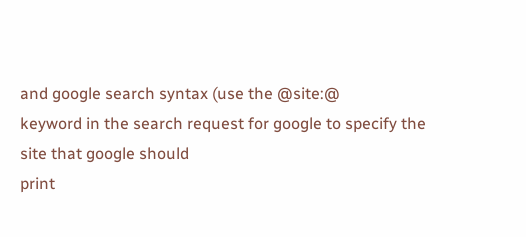and google search syntax (use the @site:@
keyword in the search request for google to specify the site that google should
print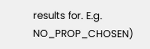results for. E.g. NO_PROP_CHOSEN)